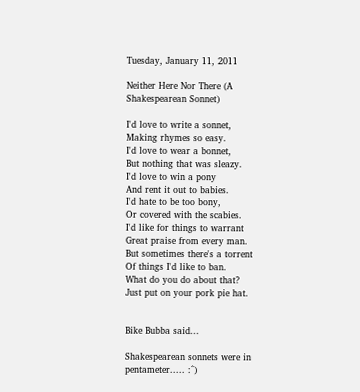Tuesday, January 11, 2011

Neither Here Nor There (A Shakespearean Sonnet)

I'd love to write a sonnet,
Making rhymes so easy.
I'd love to wear a bonnet,
But nothing that was sleazy.
I'd love to win a pony
And rent it out to babies.
I'd hate to be too bony,
Or covered with the scabies.
I'd like for things to warrant
Great praise from every man.
But sometimes there's a torrent
Of things I'd like to ban.
What do you do about that?
Just put on your pork pie hat.


Bike Bubba said...

Shakespearean sonnets were in pentameter..... :^)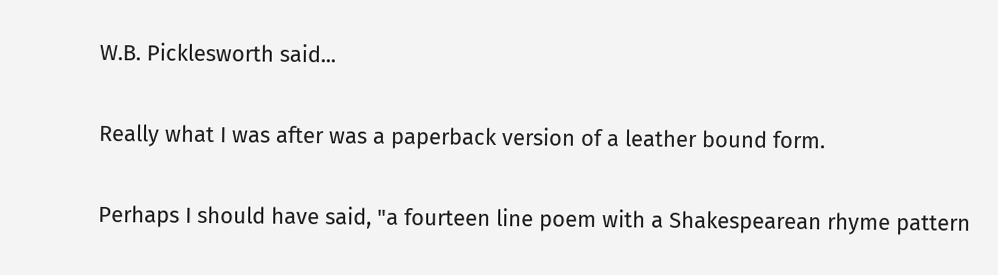W.B. Picklesworth said...

Really what I was after was a paperback version of a leather bound form.

Perhaps I should have said, "a fourteen line poem with a Shakespearean rhyme pattern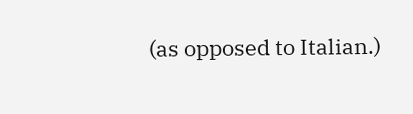(as opposed to Italian.)